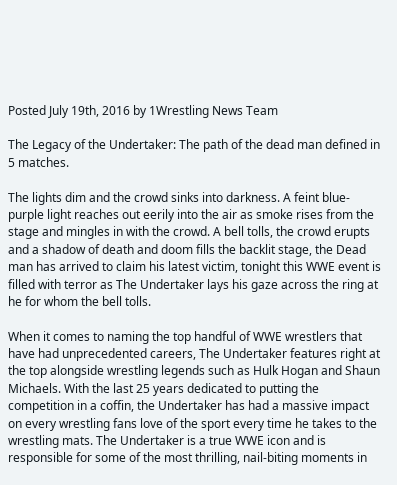Posted July 19th, 2016 by 1Wrestling News Team

The Legacy of the Undertaker: The path of the dead man defined in 5 matches.

The lights dim and the crowd sinks into darkness. A feint blue-purple light reaches out eerily into the air as smoke rises from the stage and mingles in with the crowd. A bell tolls, the crowd erupts and a shadow of death and doom fills the backlit stage, the Dead man has arrived to claim his latest victim, tonight this WWE event is filled with terror as The Undertaker lays his gaze across the ring at he for whom the bell tolls.

When it comes to naming the top handful of WWE wrestlers that have had unprecedented careers, The Undertaker features right at the top alongside wrestling legends such as Hulk Hogan and Shaun Michaels. With the last 25 years dedicated to putting the competition in a coffin, the Undertaker has had a massive impact on every wrestling fans love of the sport every time he takes to the wrestling mats. The Undertaker is a true WWE icon and is responsible for some of the most thrilling, nail-biting moments in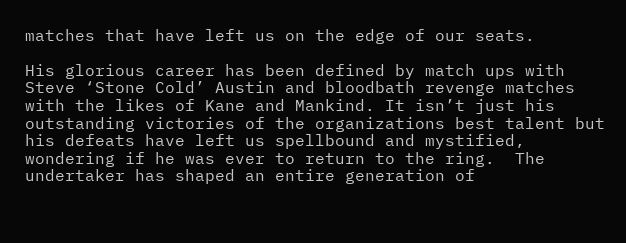matches that have left us on the edge of our seats.

His glorious career has been defined by match ups with Steve ‘Stone Cold’ Austin and bloodbath revenge matches with the likes of Kane and Mankind. It isn’t just his outstanding victories of the organizations best talent but his defeats have left us spellbound and mystified, wondering if he was ever to return to the ring.  The undertaker has shaped an entire generation of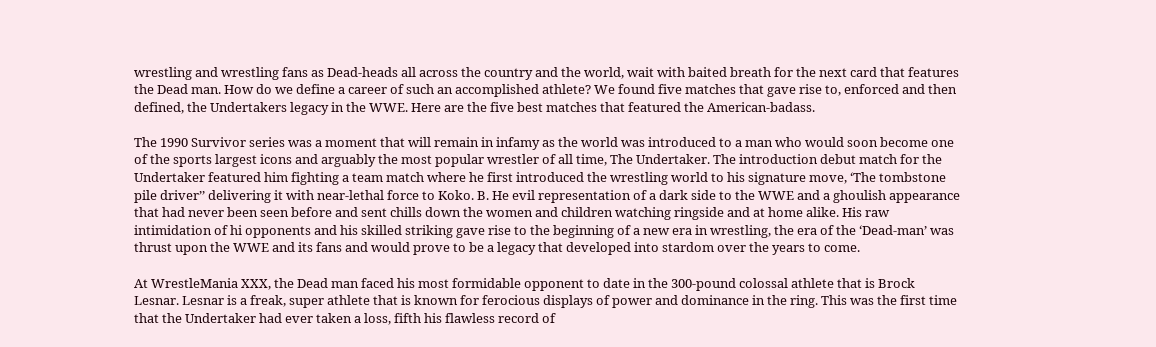wrestling and wrestling fans as Dead-heads all across the country and the world, wait with baited breath for the next card that features the Dead man. How do we define a career of such an accomplished athlete? We found five matches that gave rise to, enforced and then defined, the Undertakers legacy in the WWE. Here are the five best matches that featured the American-badass.

The 1990 Survivor series was a moment that will remain in infamy as the world was introduced to a man who would soon become one of the sports largest icons and arguably the most popular wrestler of all time, The Undertaker. The introduction debut match for the Undertaker featured him fighting a team match where he first introduced the wrestling world to his signature move, ‘The tombstone pile driver’’ delivering it with near-lethal force to Koko. B. He evil representation of a dark side to the WWE and a ghoulish appearance that had never been seen before and sent chills down the women and children watching ringside and at home alike. His raw intimidation of hi opponents and his skilled striking gave rise to the beginning of a new era in wrestling, the era of the ‘Dead-man’ was thrust upon the WWE and its fans and would prove to be a legacy that developed into stardom over the years to come.

At WrestleMania XXX, the Dead man faced his most formidable opponent to date in the 300-pound colossal athlete that is Brock Lesnar. Lesnar is a freak, super athlete that is known for ferocious displays of power and dominance in the ring. This was the first time that the Undertaker had ever taken a loss, fifth his flawless record of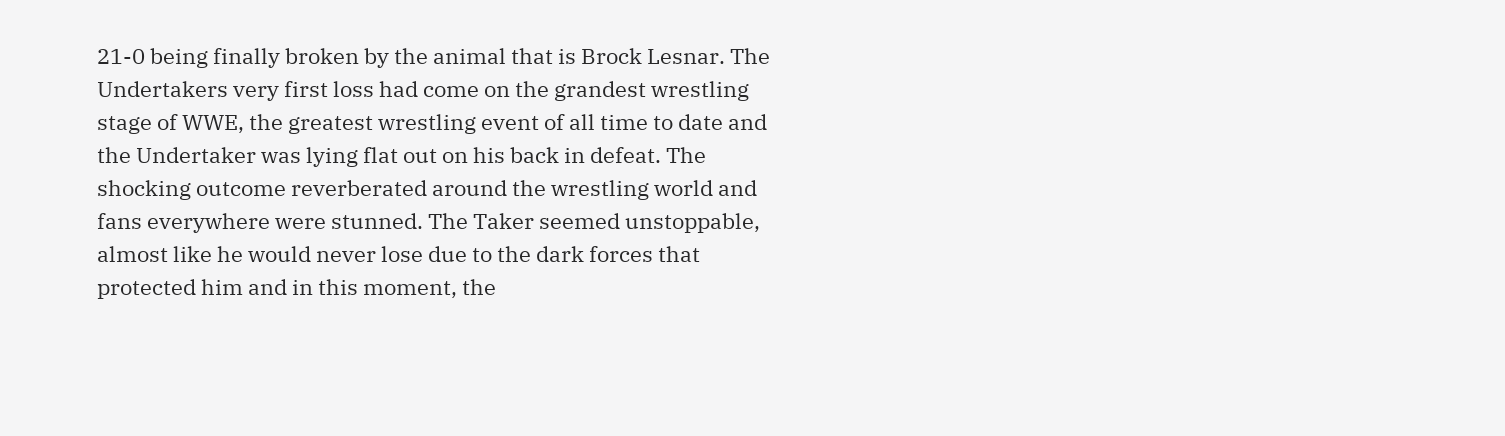21-0 being finally broken by the animal that is Brock Lesnar. The Undertakers very first loss had come on the grandest wrestling stage of WWE, the greatest wrestling event of all time to date and the Undertaker was lying flat out on his back in defeat. The shocking outcome reverberated around the wrestling world and fans everywhere were stunned. The Taker seemed unstoppable, almost like he would never lose due to the dark forces that protected him and in this moment, the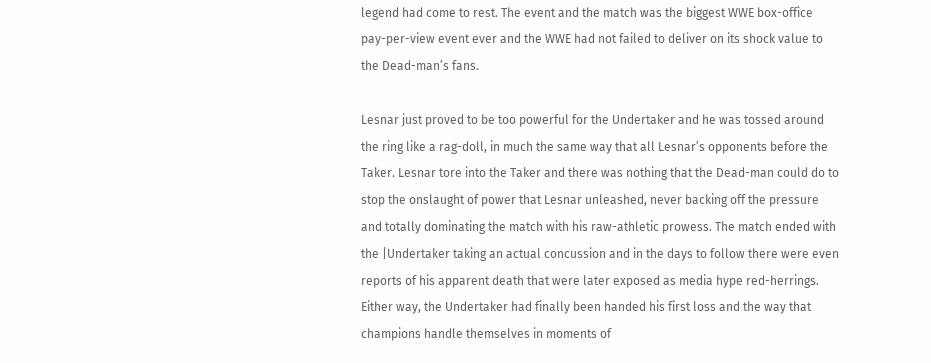legend had come to rest. The event and the match was the biggest WWE box-office pay-per-view event ever and the WWE had not failed to deliver on its shock value to the Dead-man’s fans.

Lesnar just proved to be too powerful for the Undertaker and he was tossed around the ring like a rag-doll, in much the same way that all Lesnar’s opponents before the Taker. Lesnar tore into the Taker and there was nothing that the Dead-man could do to stop the onslaught of power that Lesnar unleashed, never backing off the pressure and totally dominating the match with his raw-athletic prowess. The match ended with the |Undertaker taking an actual concussion and in the days to follow there were even reports of his apparent death that were later exposed as media hype red-herrings. Either way, the Undertaker had finally been handed his first loss and the way that champions handle themselves in moments of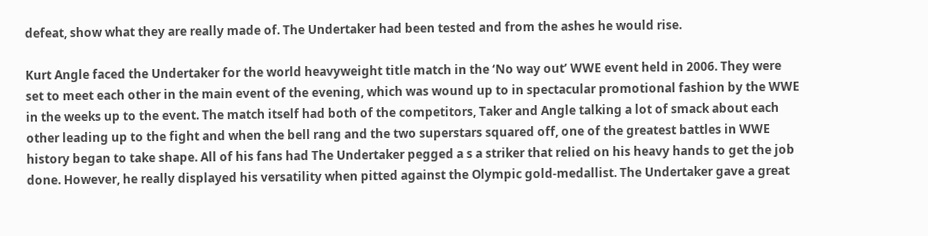defeat, show what they are really made of. The Undertaker had been tested and from the ashes he would rise.

Kurt Angle faced the Undertaker for the world heavyweight title match in the ‘No way out’ WWE event held in 2006. They were set to meet each other in the main event of the evening, which was wound up to in spectacular promotional fashion by the WWE in the weeks up to the event. The match itself had both of the competitors, Taker and Angle talking a lot of smack about each other leading up to the fight and when the bell rang and the two superstars squared off, one of the greatest battles in WWE history began to take shape. All of his fans had The Undertaker pegged a s a striker that relied on his heavy hands to get the job done. However, he really displayed his versatility when pitted against the Olympic gold-medallist. The Undertaker gave a great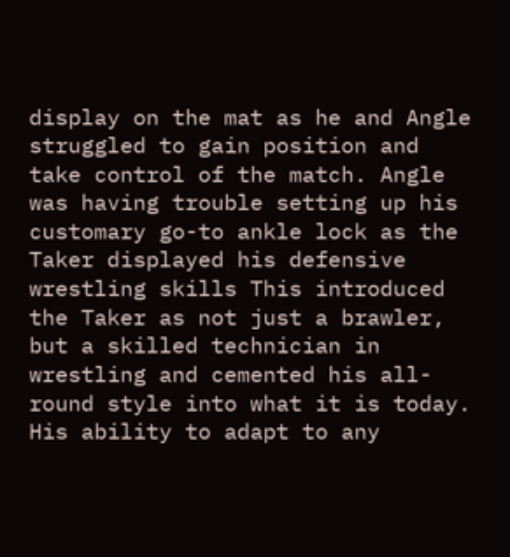display on the mat as he and Angle struggled to gain position and take control of the match. Angle was having trouble setting up his customary go-to ankle lock as the Taker displayed his defensive wrestling skills This introduced the Taker as not just a brawler, but a skilled technician in wrestling and cemented his all-round style into what it is today. His ability to adapt to any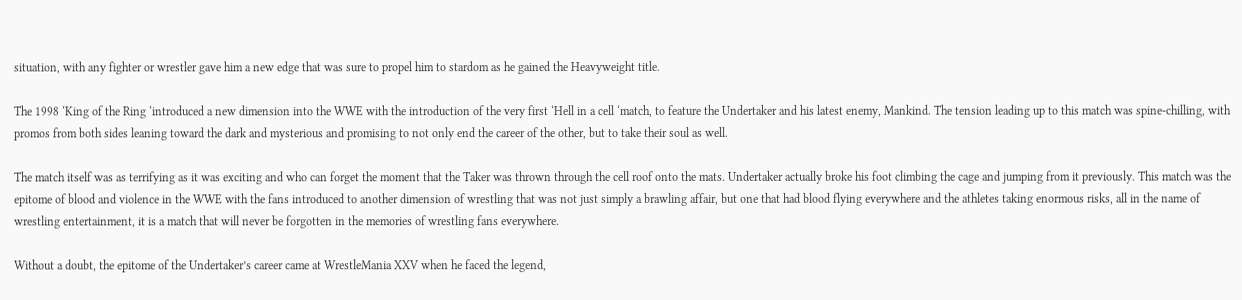situation, with any fighter or wrestler gave him a new edge that was sure to propel him to stardom as he gained the Heavyweight title.

The 1998 ‘King of the Ring ‘introduced a new dimension into the WWE with the introduction of the very first ‘Hell in a cell ‘match, to feature the Undertaker and his latest enemy, Mankind. The tension leading up to this match was spine-chilling, with promos from both sides leaning toward the dark and mysterious and promising to not only end the career of the other, but to take their soul as well.

The match itself was as terrifying as it was exciting and who can forget the moment that the Taker was thrown through the cell roof onto the mats. Undertaker actually broke his foot climbing the cage and jumping from it previously. This match was the epitome of blood and violence in the WWE with the fans introduced to another dimension of wrestling that was not just simply a brawling affair, but one that had blood flying everywhere and the athletes taking enormous risks, all in the name of wrestling entertainment, it is a match that will never be forgotten in the memories of wrestling fans everywhere.

Without a doubt, the epitome of the Undertaker’s career came at WrestleMania XXV when he faced the legend,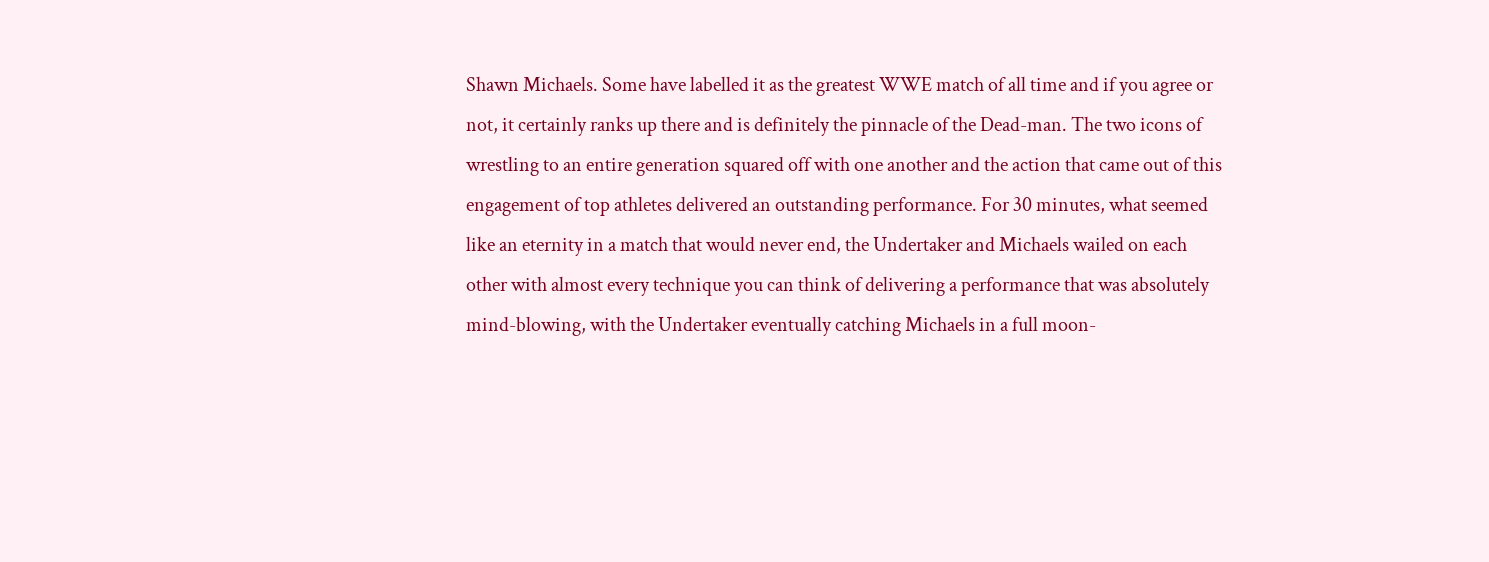Shawn Michaels. Some have labelled it as the greatest WWE match of all time and if you agree or not, it certainly ranks up there and is definitely the pinnacle of the Dead-man. The two icons of wrestling to an entire generation squared off with one another and the action that came out of this engagement of top athletes delivered an outstanding performance. For 30 minutes, what seemed like an eternity in a match that would never end, the Undertaker and Michaels wailed on each other with almost every technique you can think of delivering a performance that was absolutely mind-blowing, with the Undertaker eventually catching Michaels in a full moon-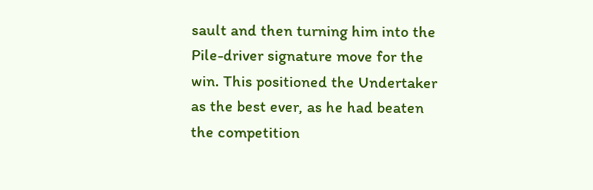sault and then turning him into the Pile-driver signature move for the win. This positioned the Undertaker as the best ever, as he had beaten the competition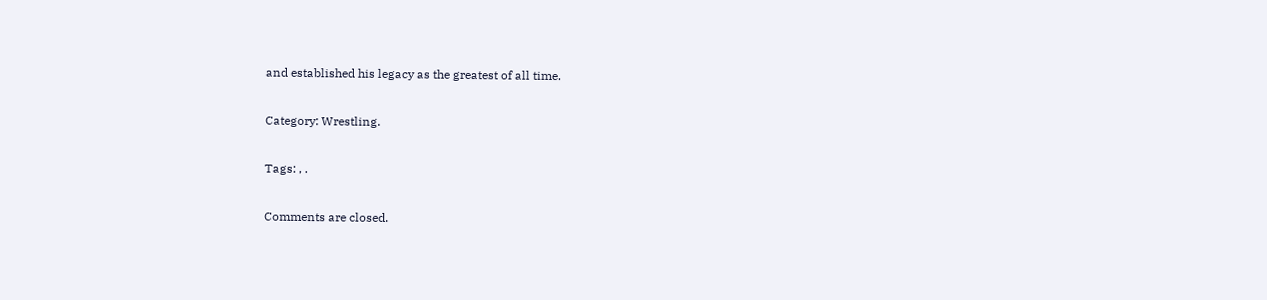and established his legacy as the greatest of all time.

Category: Wrestling.

Tags: , .

Comments are closed.